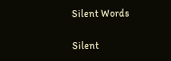Silent Words

Silent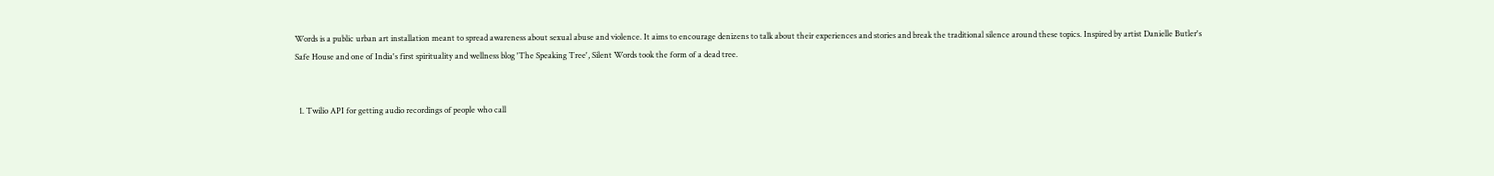Words is a public urban art installation meant to spread awareness about sexual abuse and violence. It aims to encourage denizens to talk about their experiences and stories and break the traditional silence around these topics. Inspired by artist Danielle Butler's Safe House and one of India's first spirituality and wellness blog 'The Speaking Tree', Silent Words took the form of a dead tree.


  1. Twilio API for getting audio recordings of people who call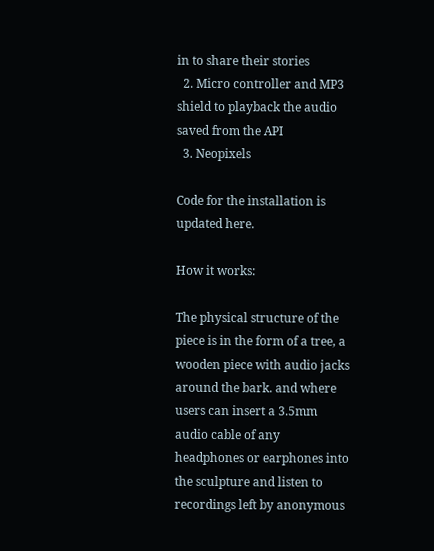in to share their stories
  2. Micro controller and MP3 shield to playback the audio saved from the API
  3. Neopixels

Code for the installation is updated here.

How it works:

The physical structure of the piece is in the form of a tree, a wooden piece with audio jacks around the bark. and where users can insert a 3.5mm audio cable of any headphones or earphones into the sculpture and listen to recordings left by anonymous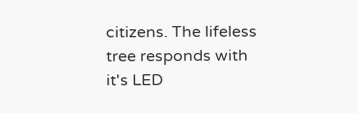citizens. The lifeless tree responds with it's LED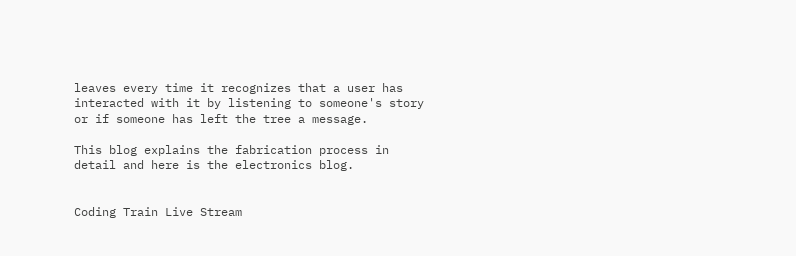leaves every time it recognizes that a user has interacted with it by listening to someone's story or if someone has left the tree a message.

This blog explains the fabrication process in detail and here is the electronics blog.


Coding Train Live Stream